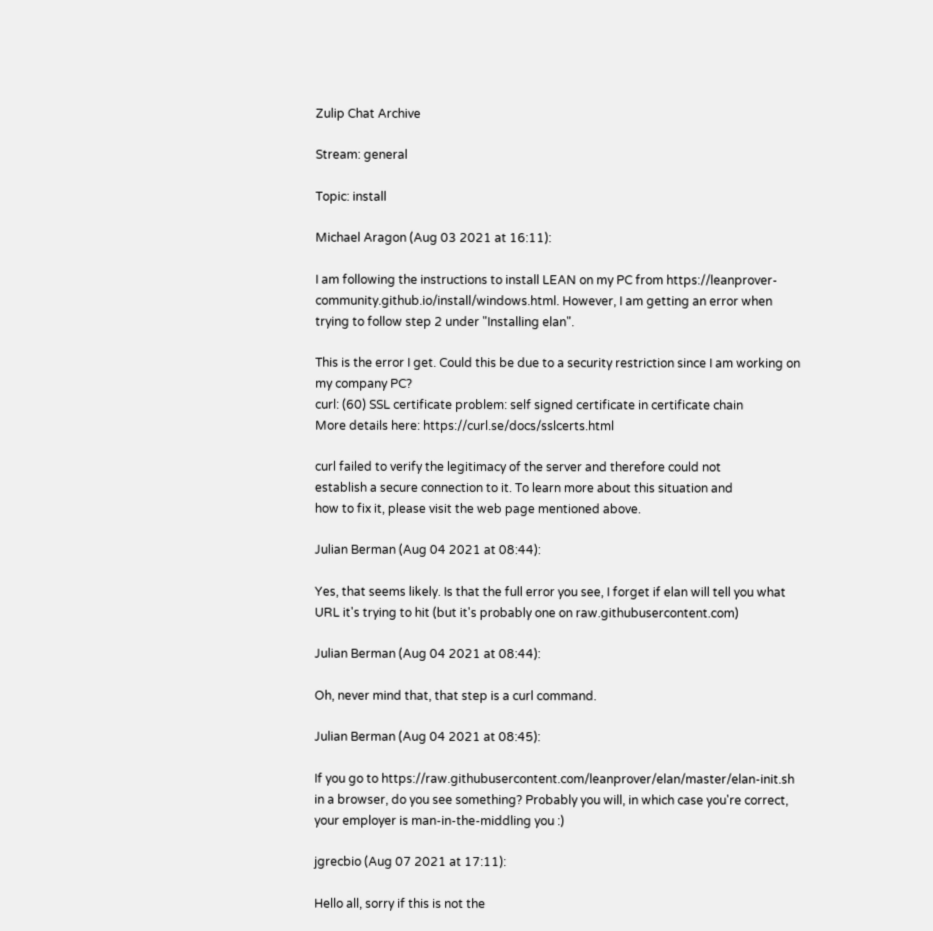Zulip Chat Archive

Stream: general

Topic: install

Michael Aragon (Aug 03 2021 at 16:11):

I am following the instructions to install LEAN on my PC from https://leanprover-community.github.io/install/windows.html. However, I am getting an error when trying to follow step 2 under "Installing elan".

This is the error I get. Could this be due to a security restriction since I am working on my company PC?
curl: (60) SSL certificate problem: self signed certificate in certificate chain
More details here: https://curl.se/docs/sslcerts.html

curl failed to verify the legitimacy of the server and therefore could not
establish a secure connection to it. To learn more about this situation and
how to fix it, please visit the web page mentioned above.

Julian Berman (Aug 04 2021 at 08:44):

Yes, that seems likely. Is that the full error you see, I forget if elan will tell you what URL it's trying to hit (but it's probably one on raw.githubusercontent.com)

Julian Berman (Aug 04 2021 at 08:44):

Oh, never mind that, that step is a curl command.

Julian Berman (Aug 04 2021 at 08:45):

If you go to https://raw.githubusercontent.com/leanprover/elan/master/elan-init.sh in a browser, do you see something? Probably you will, in which case you're correct, your employer is man-in-the-middling you :)

jgrecbio (Aug 07 2021 at 17:11):

Hello all, sorry if this is not the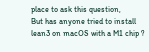place to ask this question,
But has anyone tried to install lean3 on macOS with a M1 chip ?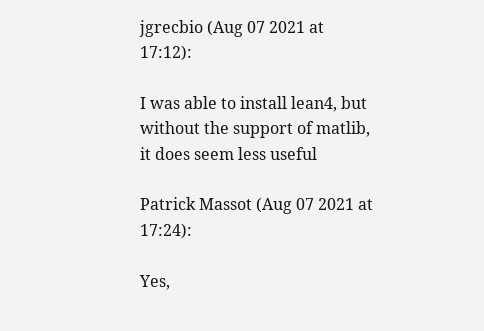jgrecbio (Aug 07 2021 at 17:12):

I was able to install lean4, but without the support of matlib, it does seem less useful

Patrick Massot (Aug 07 2021 at 17:24):

Yes,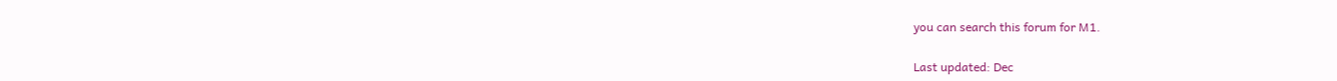you can search this forum for M1.

Last updated: Dec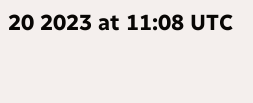20 2023 at 11:08 UTC